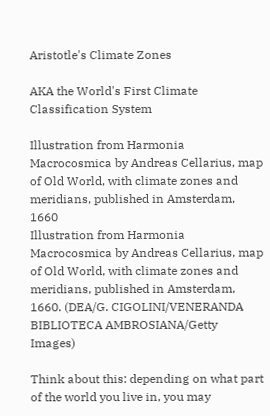Aristotle's Climate Zones

AKA the World's First Climate Classification System

Illustration from Harmonia Macrocosmica by Andreas Cellarius, map of Old World, with climate zones and meridians, published in Amsterdam, 1660
Illustration from Harmonia Macrocosmica by Andreas Cellarius, map of Old World, with climate zones and meridians, published in Amsterdam, 1660. (DEA/G. CIGOLINI/VENERANDA BIBLIOTECA AMBROSIANA/Getty Images)

Think about this: depending on what part of the world you live in, you may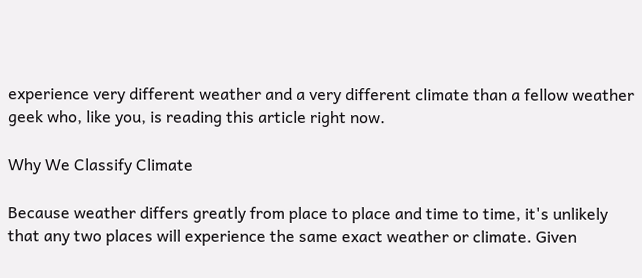experience very different weather and a very different climate than a fellow weather geek who, like you, is reading this article right now.

Why We Classify Climate

Because weather differs greatly from place to place and time to time, it's unlikely that any two places will experience the same exact weather or climate. Given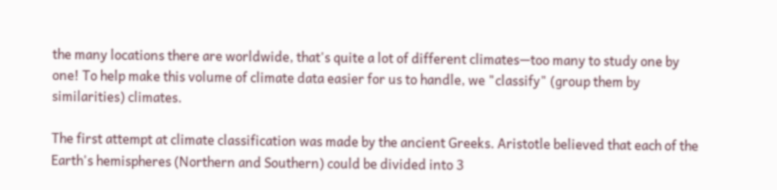the many locations there are worldwide, that's quite a lot of different climates—too many to study one by one! To help make this volume of climate data easier for us to handle, we "classify" (group them by similarities) climates.

The first attempt at climate classification was made by the ancient Greeks. Aristotle believed that each of the Earth's hemispheres (Northern and Southern) could be divided into 3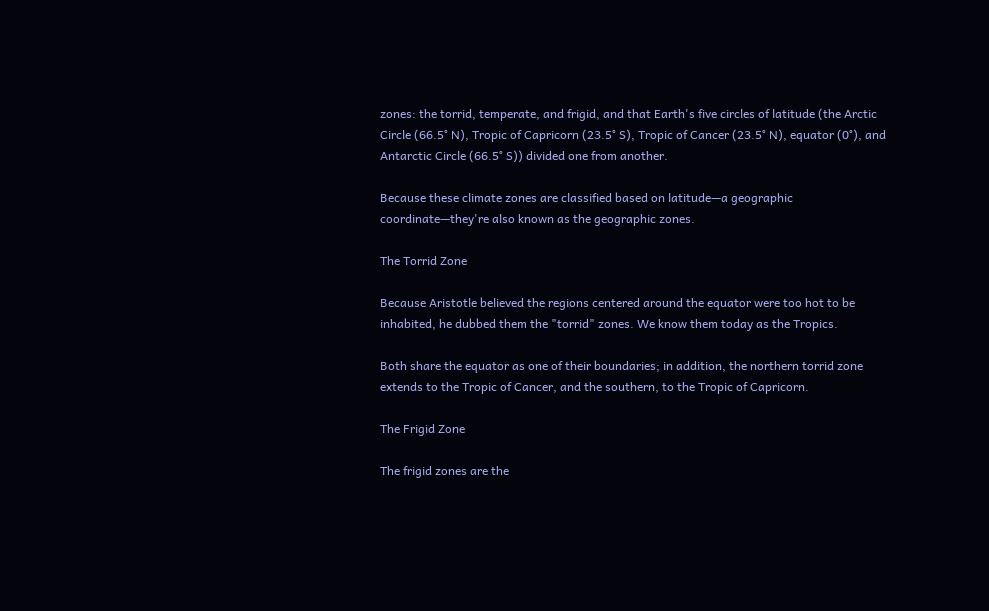zones: the torrid, temperate, and frigid, and that Earth's five circles of latitude (the Arctic Circle (66.5° N), Tropic of Capricorn (23.5° S), Tropic of Cancer (23.5° N), equator (0°), and Antarctic Circle (66.5° S)) divided one from another.

Because these climate zones are classified based on latitude—a geographic coordinate—they're also known as the geographic zones.

The Torrid Zone

Because Aristotle believed the regions centered around the equator were too hot to be inhabited, he dubbed them the "torrid" zones. We know them today as the Tropics.

Both share the equator as one of their boundaries; in addition, the northern torrid zone extends to the Tropic of Cancer, and the southern, to the Tropic of Capricorn.

The Frigid Zone

The frigid zones are the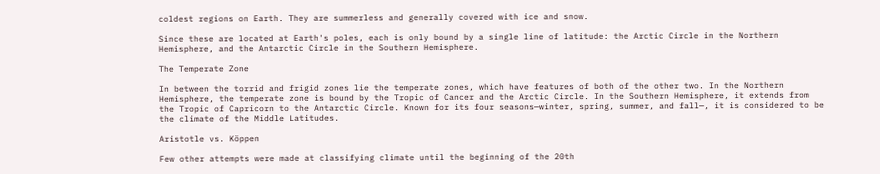coldest regions on Earth. They are summerless and generally covered with ice and snow.

Since these are located at Earth's poles, each is only bound by a single line of latitude: the Arctic Circle in the Northern Hemisphere, and the Antarctic Circle in the Southern Hemisphere.

The Temperate Zone

In between the torrid and frigid zones lie the temperate zones, which have features of both of the other two. In the Northern Hemisphere, the temperate zone is bound by the Tropic of Cancer and the Arctic Circle. In the Southern Hemisphere, it extends from the Tropic of Capricorn to the Antarctic Circle. Known for its four seasons—winter, spring, summer, and fall—, it is considered to be the climate of the Middle Latitudes.

Aristotle vs. Köppen

Few other attempts were made at classifying climate until the beginning of the 20th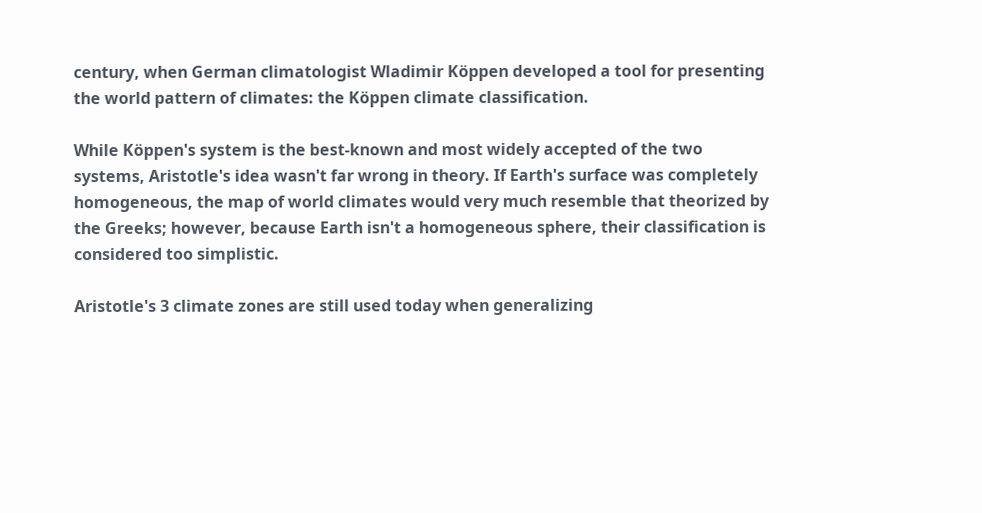century, when German climatologist Wladimir Köppen developed a tool for presenting the world pattern of climates: the Köppen climate classification.

While Köppen's system is the best-known and most widely accepted of the two systems, Aristotle's idea wasn't far wrong in theory. If Earth's surface was completely homogeneous, the map of world climates would very much resemble that theorized by the Greeks; however, because Earth isn't a homogeneous sphere, their classification is considered too simplistic.

Aristotle's 3 climate zones are still used today when generalizing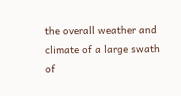the overall weather and climate of a large swath of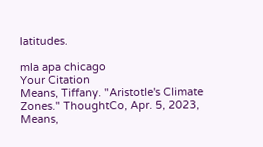latitudes.

mla apa chicago
Your Citation
Means, Tiffany. "Aristotle's Climate Zones." ThoughtCo, Apr. 5, 2023, Means,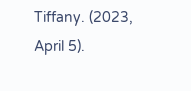Tiffany. (2023, April 5).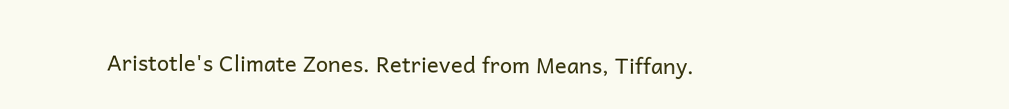Aristotle's Climate Zones. Retrieved from Means, Tiffany.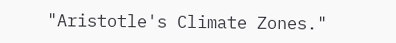"Aristotle's Climate Zones."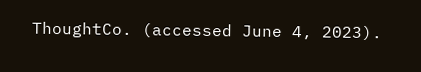ThoughtCo. (accessed June 4, 2023).